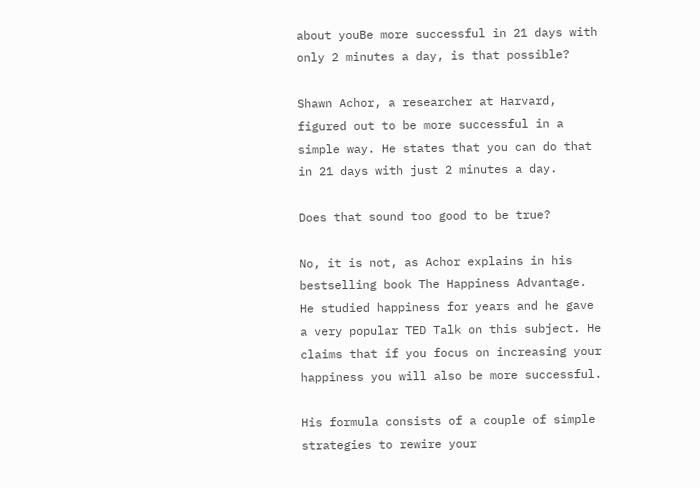about youBe more successful in 21 days with only 2 minutes a day, is that possible?

Shawn Achor, a researcher at Harvard, figured out to be more successful in a simple way. He states that you can do that in 21 days with just 2 minutes a day.

Does that sound too good to be true?

No, it is not, as Achor explains in his bestselling book The Happiness Advantage. He studied happiness for years and he gave a very popular TED Talk on this subject. He claims that if you focus on increasing your happiness you will also be more successful.

His formula consists of a couple of simple strategies to rewire your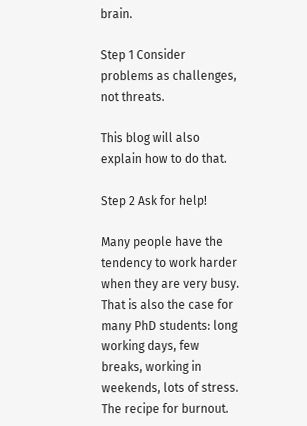brain.

Step 1 Consider problems as challenges, not threats.

This blog will also explain how to do that.

Step 2 Ask for help!

Many people have the tendency to work harder when they are very busy. That is also the case for many PhD students: long working days, few breaks, working in weekends, lots of stress. The recipe for burnout.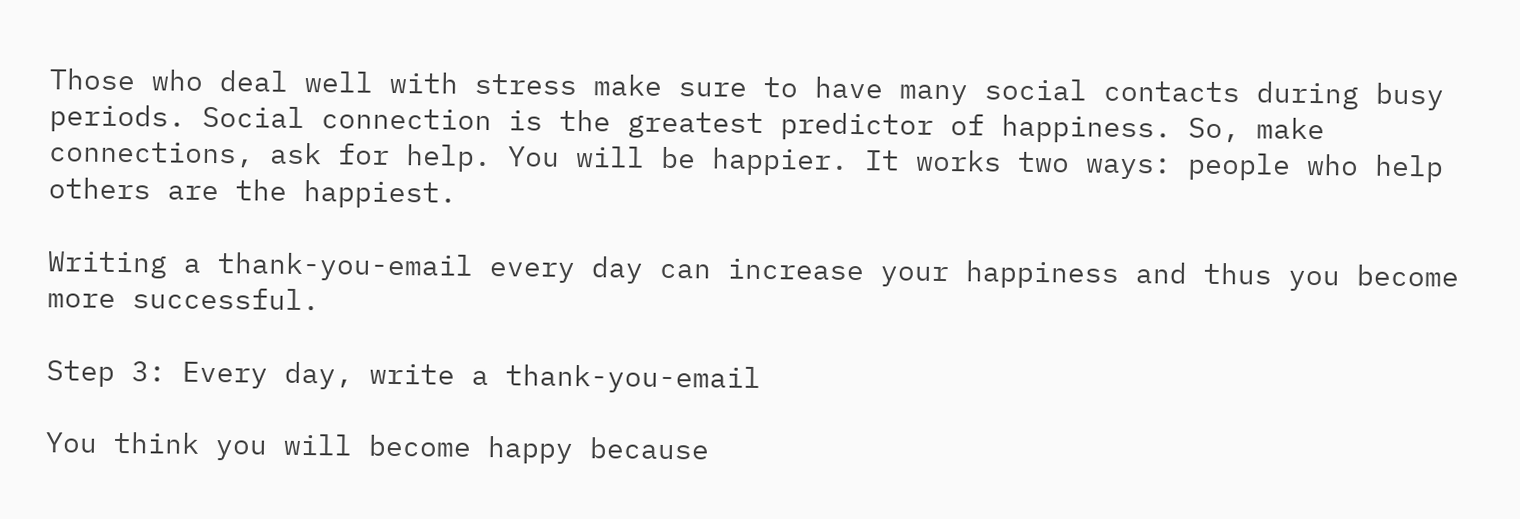Those who deal well with stress make sure to have many social contacts during busy periods. Social connection is the greatest predictor of happiness. So, make connections, ask for help. You will be happier. It works two ways: people who help others are the happiest.

Writing a thank-you-email every day can increase your happiness and thus you become more successful.

Step 3: Every day, write a thank-you-email

You think you will become happy because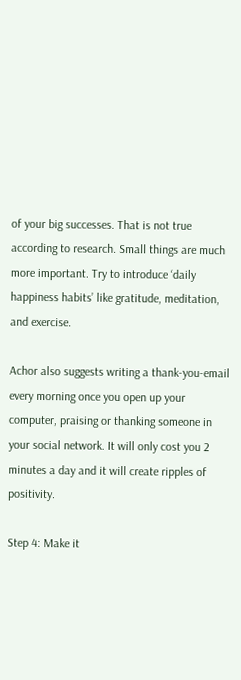of your big successes. That is not true according to research. Small things are much more important. Try to introduce ‘daily happiness habits’ like gratitude, meditation, and exercise.

Achor also suggests writing a thank-you-email every morning once you open up your computer, praising or thanking someone in your social network. It will only cost you 2 minutes a day and it will create ripples of positivity.

Step 4: Make it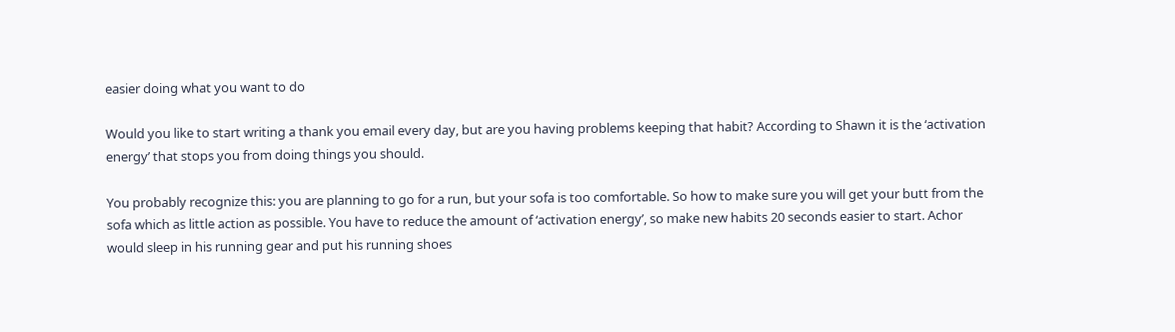easier doing what you want to do

Would you like to start writing a thank you email every day, but are you having problems keeping that habit? According to Shawn it is the ‘activation energy’ that stops you from doing things you should.

You probably recognize this: you are planning to go for a run, but your sofa is too comfortable. So how to make sure you will get your butt from the sofa which as little action as possible. You have to reduce the amount of ‘activation energy’, so make new habits 20 seconds easier to start. Achor would sleep in his running gear and put his running shoes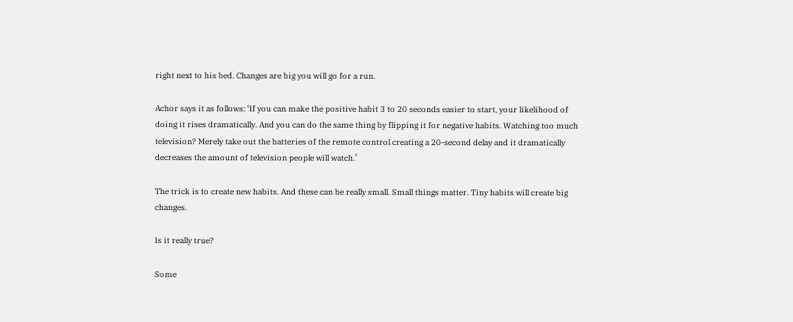right next to his bed. Changes are big you will go for a run.

Achor says it as follows: ‘If you can make the positive habit 3 to 20 seconds easier to start, your likelihood of doing it rises dramatically. And you can do the same thing by flipping it for negative habits. Watching too much television? Merely take out the batteries of the remote control creating a 20-second delay and it dramatically decreases the amount of television people will watch.’

The trick is to create new habits. And these can be really small. Small things matter. Tiny habits will create big changes.

Is it really true?

Some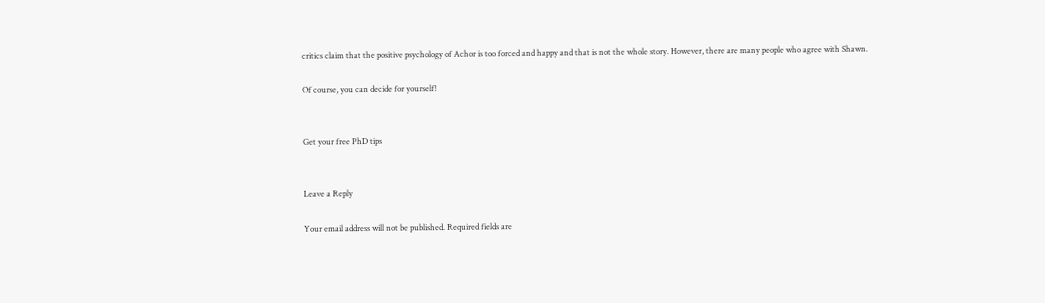critics claim that the positive psychology of Achor is too forced and happy and that is not the whole story. However, there are many people who agree with Shawn.

Of course, you can decide for yourself!


Get your free PhD tips


Leave a Reply

Your email address will not be published. Required fields are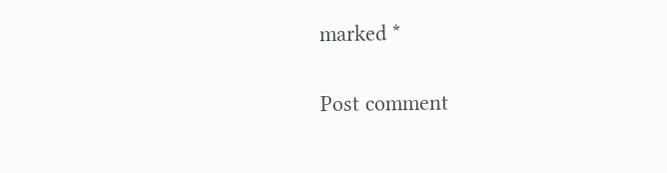marked *

Post comment